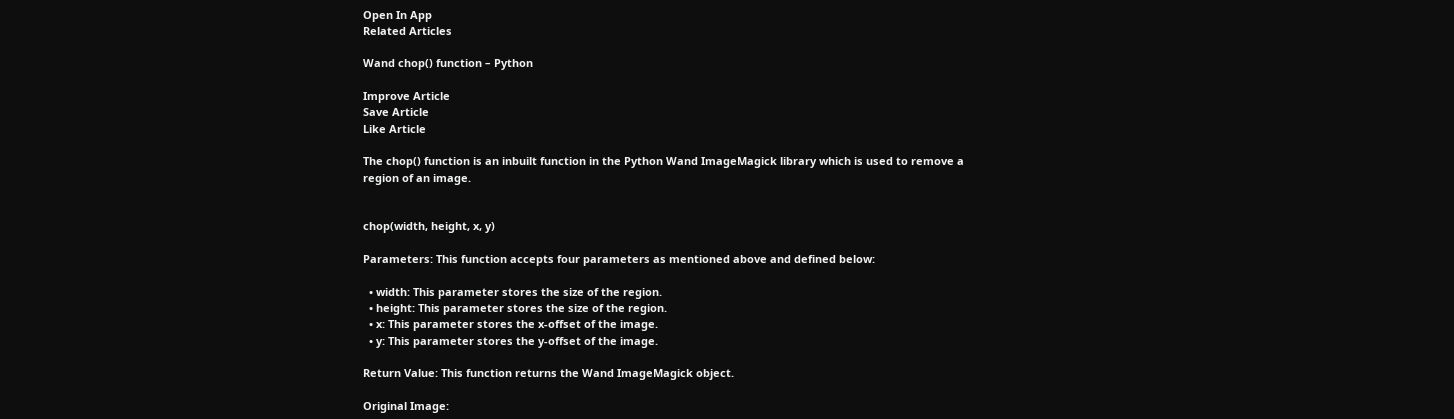Open In App
Related Articles

Wand chop() function – Python

Improve Article
Save Article
Like Article

The chop() function is an inbuilt function in the Python Wand ImageMagick library which is used to remove a region of an image.


chop(width, height, x, y)

Parameters: This function accepts four parameters as mentioned above and defined below:

  • width: This parameter stores the size of the region.
  • height: This parameter stores the size of the region.
  • x: This parameter stores the x-offset of the image.
  • y: This parameter stores the y-offset of the image.

Return Value: This function returns the Wand ImageMagick object.

Original Image: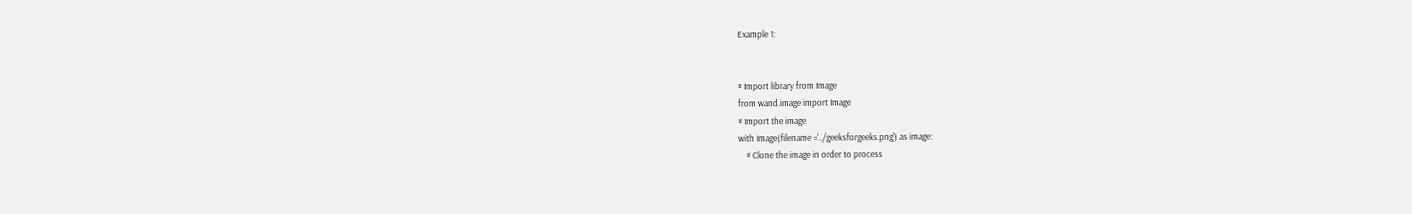Example 1:


# Import library from Image
from wand.image import Image
# Import the image
with Image(filename ='../geeksforgeeks.png') as image:
    # Clone the image in order to process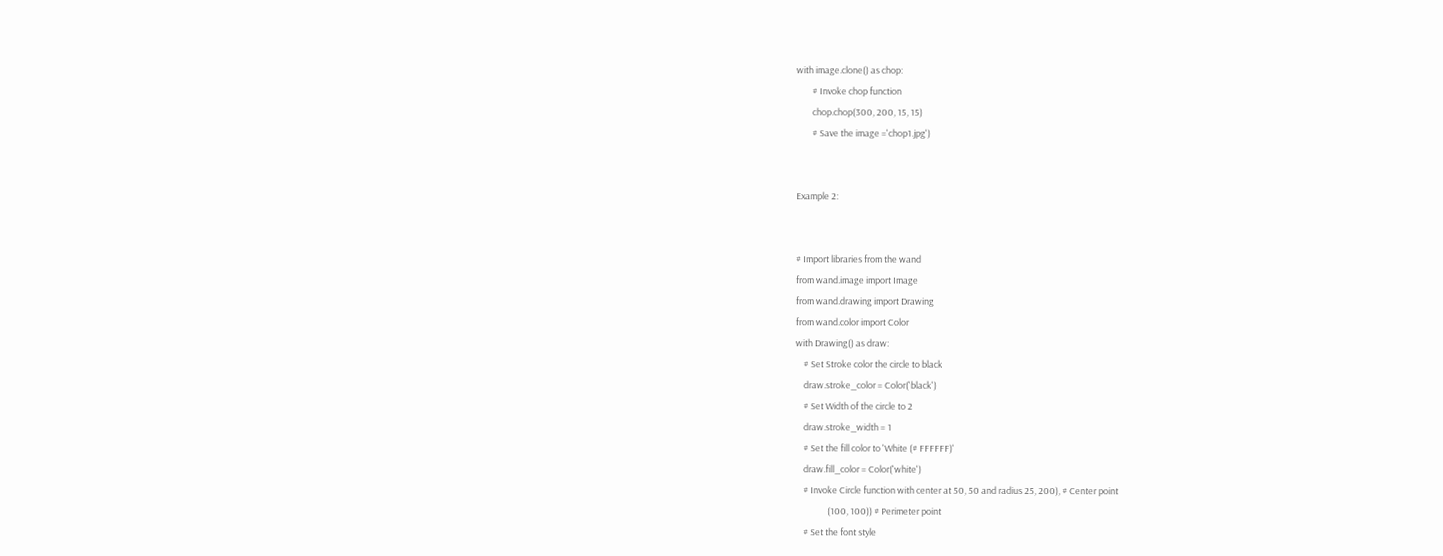with image.clone() as chop:
        # Invoke chop function
        chop.chop(300, 200, 15, 15)
        # Save the image ='chop1.jpg')


Example 2:


# Import libraries from the wand
from wand.image import Image
from wand.drawing import Drawing
from wand.color import Color
with Drawing() as draw:
    # Set Stroke color the circle to black
    draw.stroke_color = Color('black')
    # Set Width of the circle to 2
    draw.stroke_width = 1
    # Set the fill color to 'White (# FFFFFF)'
    draw.fill_color = Color('white')
    # Invoke Circle function with center at 50, 50 and radius 25, 200), # Center point
                (100, 100)) # Perimeter point
    # Set the font style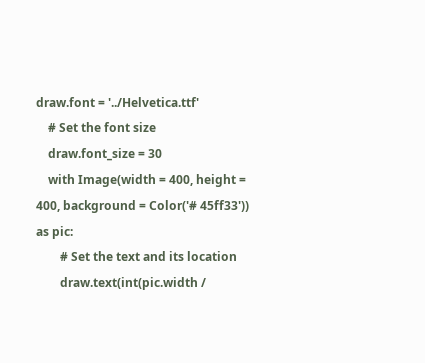draw.font = '../Helvetica.ttf'
    # Set the font size
    draw.font_size = 30
    with Image(width = 400, height = 400, background = Color('# 45ff33')) as pic:
        # Set the text and its location
        draw.text(int(pic.width /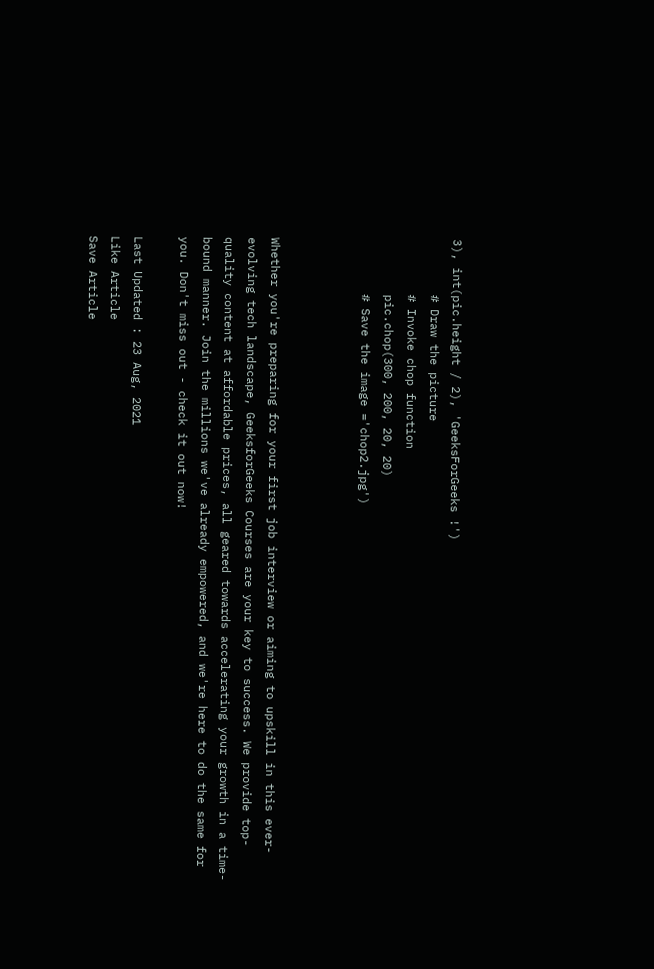3), int(pic.height / 2), 'GeeksForGeeks !')
        # Draw the picture
        # Invoke chop function
        pic.chop(300, 200, 20, 20)
        # Save the image ='chop2.jpg')



Whether you're preparing for your first job interview or aiming to upskill in this ever-evolving tech landscape, GeeksforGeeks Courses are your key to success. We provide top-quality content at affordable prices, all geared towards accelerating your growth in a time-bound manner. Join the millions we've already empowered, and we're here to do the same for you. Don't miss out - check it out now!

Last Updated : 23 Aug, 2021
Like Article
Save Article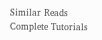Similar Reads
Complete Tutorials